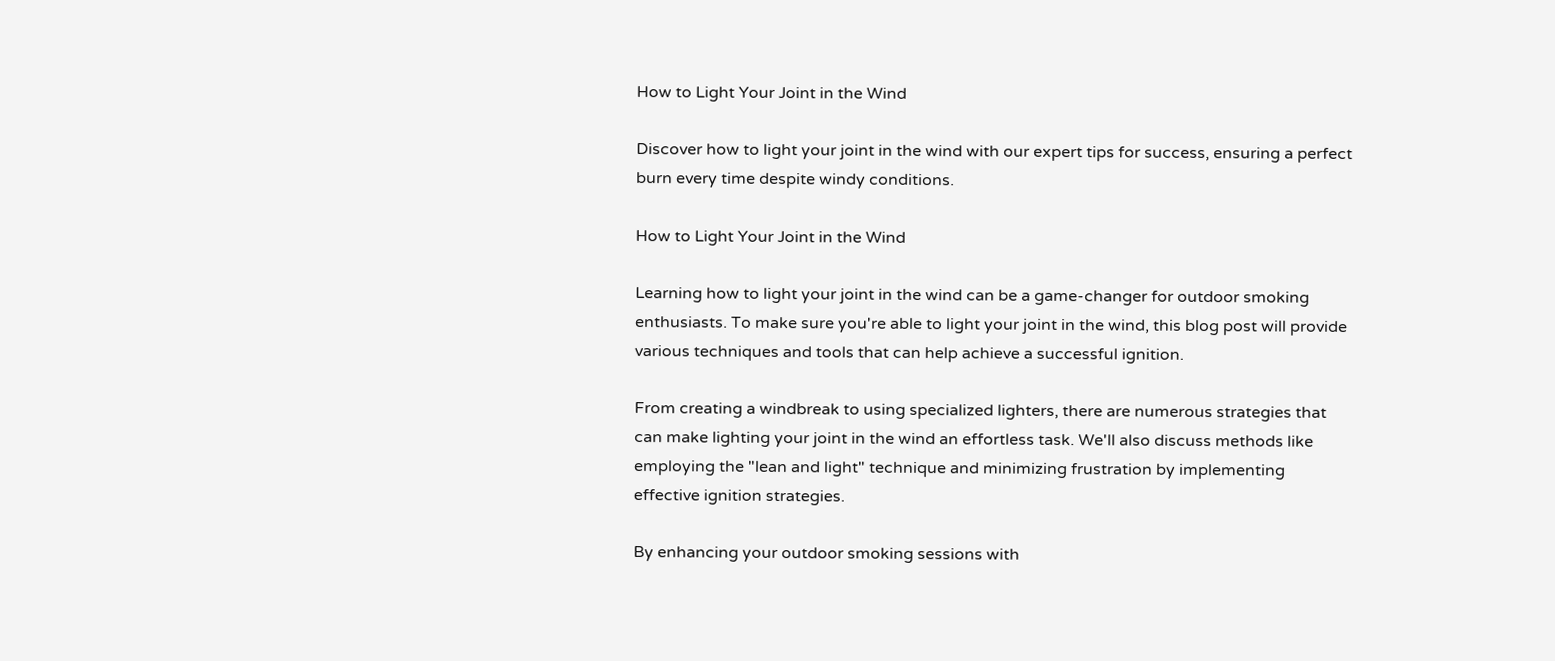How to Light Your Joint in the Wind

Discover how to light your joint in the wind with our expert tips for success, ensuring a perfect burn every time despite windy conditions.

How to Light Your Joint in the Wind

Learning how to light your joint in the wind can be a game-changer for outdoor smoking enthusiasts. To make sure you're able to light your joint in the wind, this blog post will provide various techniques and tools that can help achieve a successful ignition.

From creating a windbreak to using specialized lighters, there are numerous strategies that can make lighting your joint in the wind an effortless task. We'll also discuss methods like employing the "lean and light" technique and minimizing frustration by implementing effective ignition strategies.

By enhancing your outdoor smoking sessions with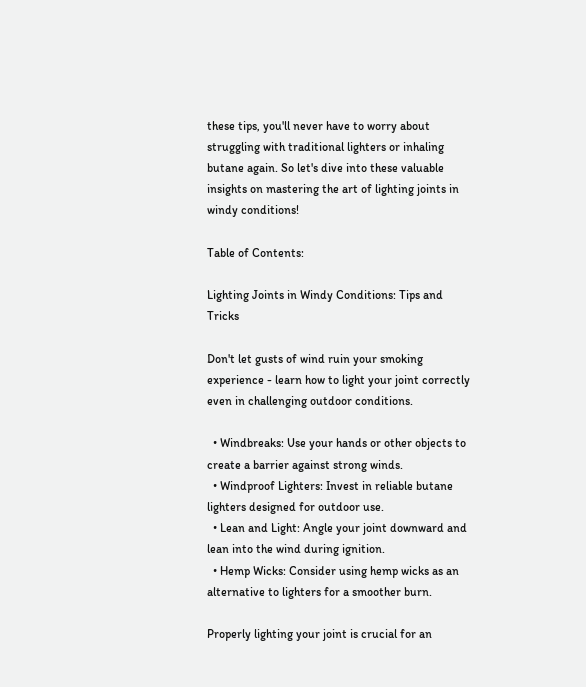these tips, you'll never have to worry about struggling with traditional lighters or inhaling butane again. So let's dive into these valuable insights on mastering the art of lighting joints in windy conditions!

Table of Contents:

Lighting Joints in Windy Conditions: Tips and Tricks

Don't let gusts of wind ruin your smoking experience - learn how to light your joint correctly even in challenging outdoor conditions.

  • Windbreaks: Use your hands or other objects to create a barrier against strong winds.
  • Windproof Lighters: Invest in reliable butane lighters designed for outdoor use.
  • Lean and Light: Angle your joint downward and lean into the wind during ignition.
  • Hemp Wicks: Consider using hemp wicks as an alternative to lighters for a smoother burn.

Properly lighting your joint is crucial for an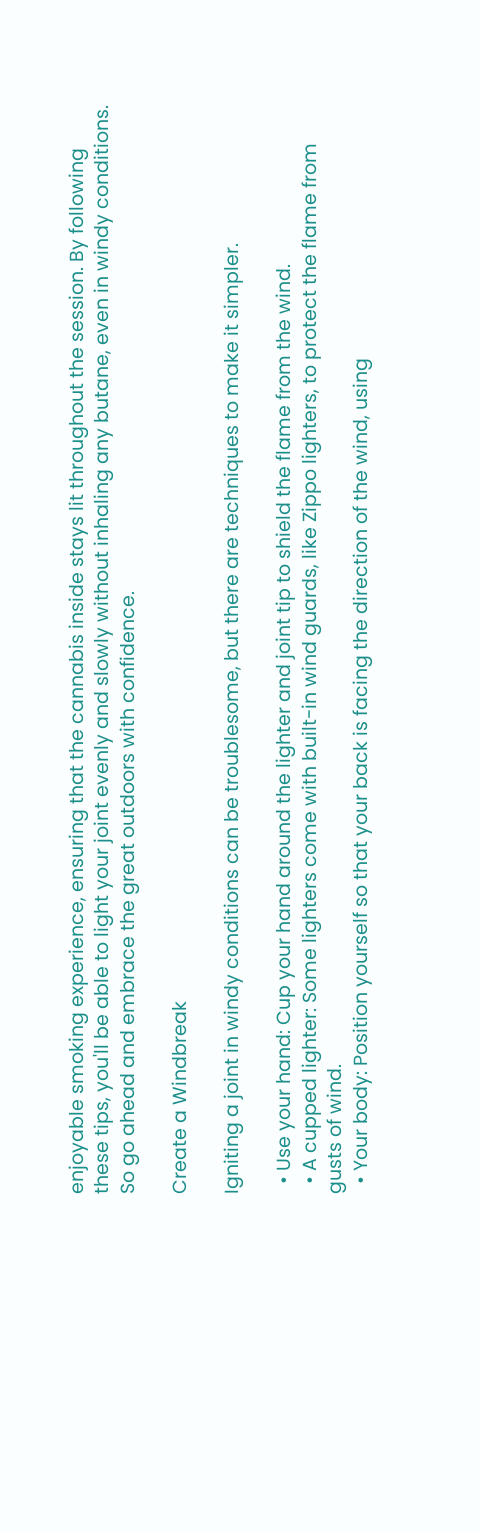enjoyable smoking experience, ensuring that the cannabis inside stays lit throughout the session. By following these tips, you'll be able to light your joint evenly and slowly without inhaling any butane, even in windy conditions. So go ahead and embrace the great outdoors with confidence.

Create a Windbreak

Igniting a joint in windy conditions can be troublesome, but there are techniques to make it simpler.

  • Use your hand: Cup your hand around the lighter and joint tip to shield the flame from the wind.
  • A cupped lighter: Some lighters come with built-in wind guards, like Zippo lighters, to protect the flame from gusts of wind.
  • Your body: Position yourself so that your back is facing the direction of the wind, using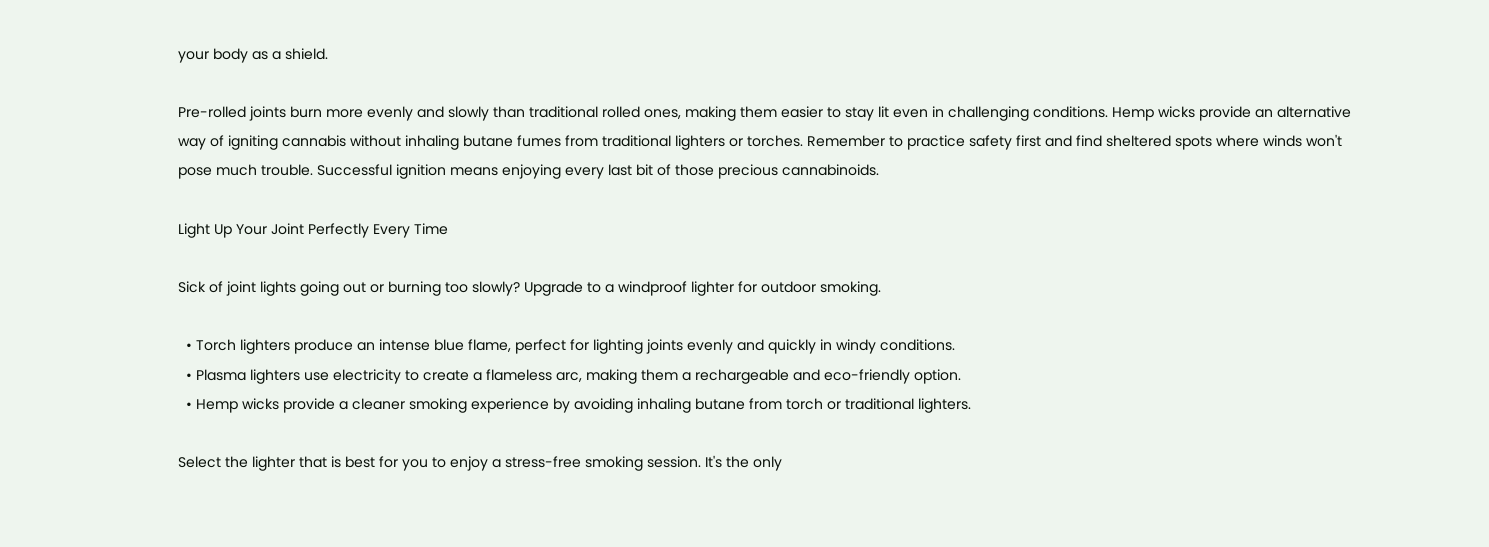your body as a shield.

Pre-rolled joints burn more evenly and slowly than traditional rolled ones, making them easier to stay lit even in challenging conditions. Hemp wicks provide an alternative way of igniting cannabis without inhaling butane fumes from traditional lighters or torches. Remember to practice safety first and find sheltered spots where winds won't pose much trouble. Successful ignition means enjoying every last bit of those precious cannabinoids.

Light Up Your Joint Perfectly Every Time

Sick of joint lights going out or burning too slowly? Upgrade to a windproof lighter for outdoor smoking.

  • Torch lighters produce an intense blue flame, perfect for lighting joints evenly and quickly in windy conditions.
  • Plasma lighters use electricity to create a flameless arc, making them a rechargeable and eco-friendly option.
  • Hemp wicks provide a cleaner smoking experience by avoiding inhaling butane from torch or traditional lighters.

Select the lighter that is best for you to enjoy a stress-free smoking session. It's the only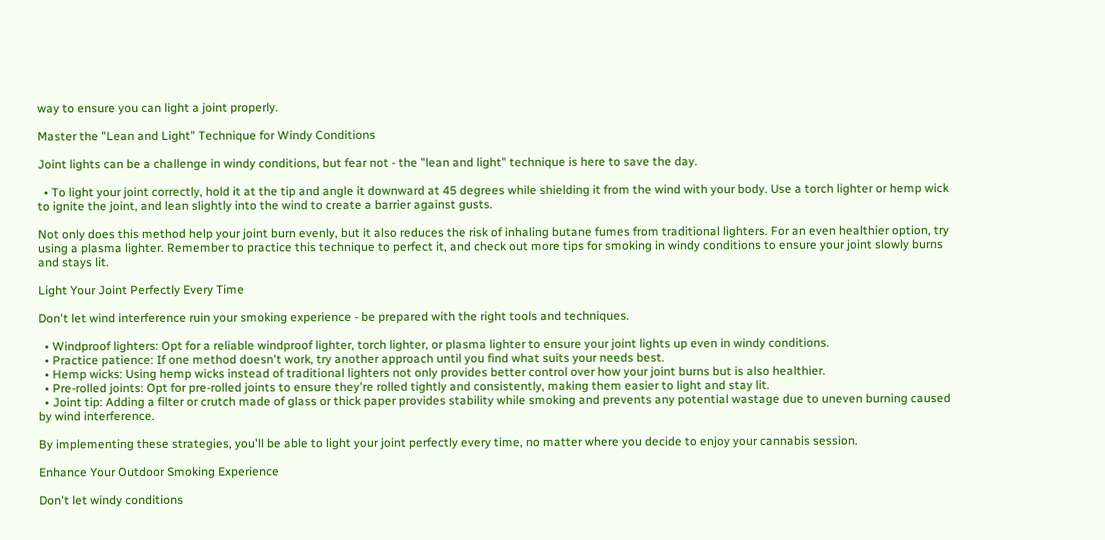way to ensure you can light a joint properly.

Master the "Lean and Light" Technique for Windy Conditions

Joint lights can be a challenge in windy conditions, but fear not - the "lean and light" technique is here to save the day.

  • To light your joint correctly, hold it at the tip and angle it downward at 45 degrees while shielding it from the wind with your body. Use a torch lighter or hemp wick to ignite the joint, and lean slightly into the wind to create a barrier against gusts.

Not only does this method help your joint burn evenly, but it also reduces the risk of inhaling butane fumes from traditional lighters. For an even healthier option, try using a plasma lighter. Remember to practice this technique to perfect it, and check out more tips for smoking in windy conditions to ensure your joint slowly burns and stays lit.

Light Your Joint Perfectly Every Time

Don't let wind interference ruin your smoking experience - be prepared with the right tools and techniques.

  • Windproof lighters: Opt for a reliable windproof lighter, torch lighter, or plasma lighter to ensure your joint lights up even in windy conditions.
  • Practice patience: If one method doesn't work, try another approach until you find what suits your needs best.
  • Hemp wicks: Using hemp wicks instead of traditional lighters not only provides better control over how your joint burns but is also healthier.
  • Pre-rolled joints: Opt for pre-rolled joints to ensure they're rolled tightly and consistently, making them easier to light and stay lit.
  • Joint tip: Adding a filter or crutch made of glass or thick paper provides stability while smoking and prevents any potential wastage due to uneven burning caused by wind interference.

By implementing these strategies, you'll be able to light your joint perfectly every time, no matter where you decide to enjoy your cannabis session.

Enhance Your Outdoor Smoking Experience

Don't let windy conditions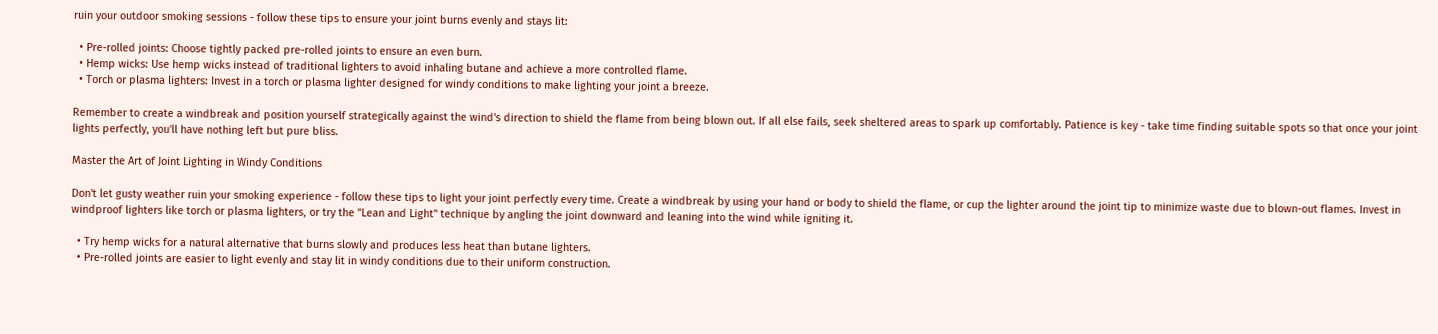ruin your outdoor smoking sessions - follow these tips to ensure your joint burns evenly and stays lit:

  • Pre-rolled joints: Choose tightly packed pre-rolled joints to ensure an even burn.
  • Hemp wicks: Use hemp wicks instead of traditional lighters to avoid inhaling butane and achieve a more controlled flame.
  • Torch or plasma lighters: Invest in a torch or plasma lighter designed for windy conditions to make lighting your joint a breeze.

Remember to create a windbreak and position yourself strategically against the wind's direction to shield the flame from being blown out. If all else fails, seek sheltered areas to spark up comfortably. Patience is key - take time finding suitable spots so that once your joint lights perfectly, you'll have nothing left but pure bliss.

Master the Art of Joint Lighting in Windy Conditions

Don't let gusty weather ruin your smoking experience - follow these tips to light your joint perfectly every time. Create a windbreak by using your hand or body to shield the flame, or cup the lighter around the joint tip to minimize waste due to blown-out flames. Invest in windproof lighters like torch or plasma lighters, or try the "Lean and Light" technique by angling the joint downward and leaning into the wind while igniting it.

  • Try hemp wicks for a natural alternative that burns slowly and produces less heat than butane lighters.
  • Pre-rolled joints are easier to light evenly and stay lit in windy conditions due to their uniform construction.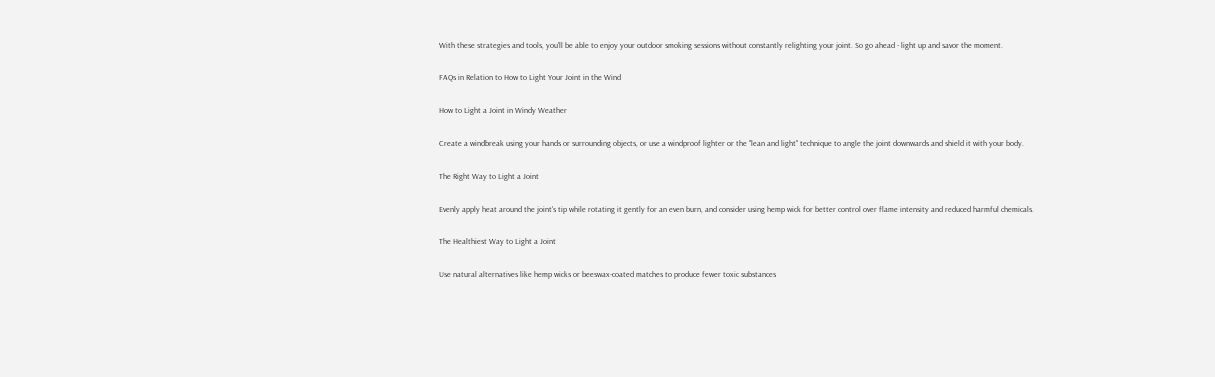With these strategies and tools, you'll be able to enjoy your outdoor smoking sessions without constantly relighting your joint. So go ahead - light up and savor the moment.

FAQs in Relation to How to Light Your Joint in the Wind

How to Light a Joint in Windy Weather

Create a windbreak using your hands or surrounding objects, or use a windproof lighter or the "lean and light" technique to angle the joint downwards and shield it with your body.

The Right Way to Light a Joint

Evenly apply heat around the joint's tip while rotating it gently for an even burn, and consider using hemp wick for better control over flame intensity and reduced harmful chemicals.

The Healthiest Way to Light a Joint

Use natural alternatives like hemp wicks or beeswax-coated matches to produce fewer toxic substances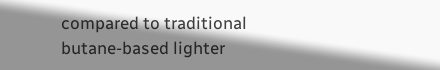compared to traditional butane-based lighter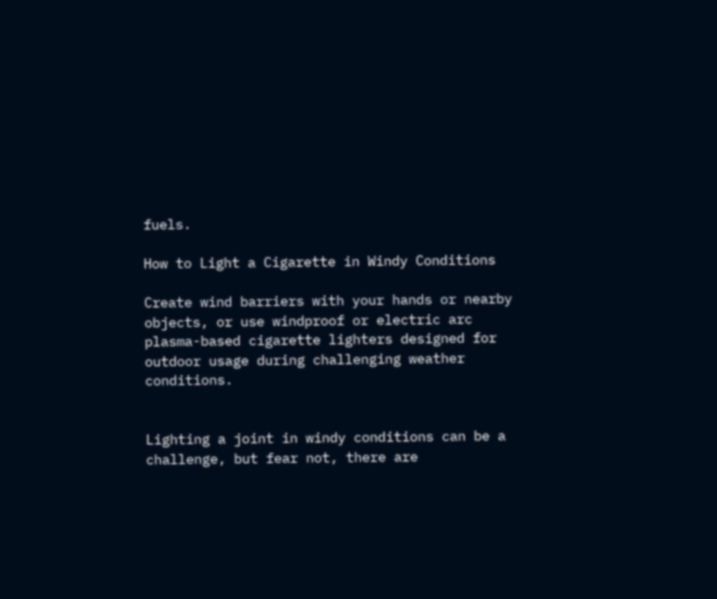fuels.

How to Light a Cigarette in Windy Conditions

Create wind barriers with your hands or nearby objects, or use windproof or electric arc plasma-based cigarette lighters designed for outdoor usage during challenging weather conditions.


Lighting a joint in windy conditions can be a challenge, but fear not, there are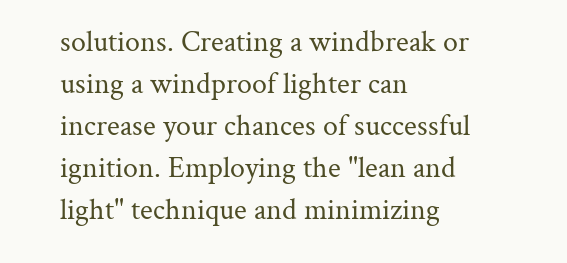solutions. Creating a windbreak or using a windproof lighter can increase your chances of successful ignition. Employing the "lean and light" technique and minimizing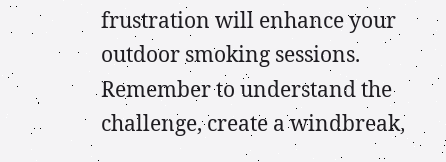frustration will enhance your outdoor smoking sessions. Remember to understand the challenge, create a windbreak,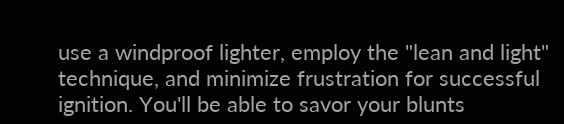use a windproof lighter, employ the "lean and light" technique, and minimize frustration for successful ignition. You'll be able to savor your blunts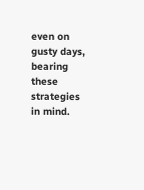even on gusty days, bearing these strategies in mind.